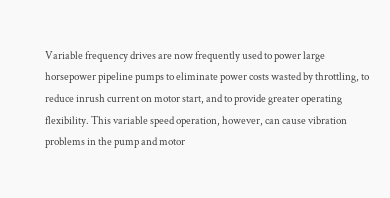Variable frequency drives are now frequently used to power large horsepower pipeline pumps to eliminate power costs wasted by throttling, to reduce inrush current on motor start, and to provide greater operating flexibility. This variable speed operation, however, can cause vibration problems in the pump and motor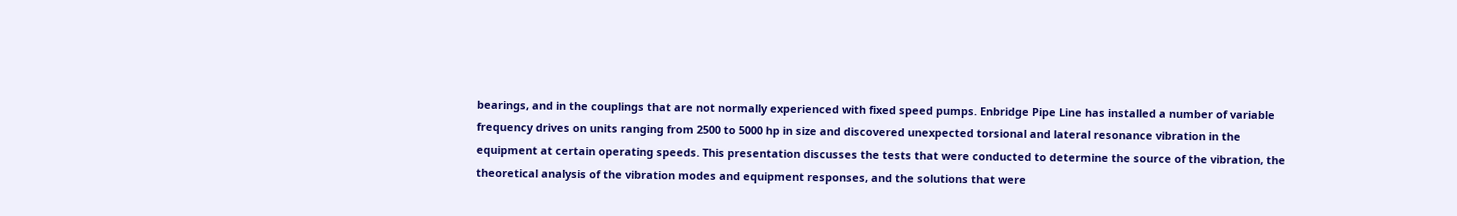bearings, and in the couplings that are not normally experienced with fixed speed pumps. Enbridge Pipe Line has installed a number of variable frequency drives on units ranging from 2500 to 5000 hp in size and discovered unexpected torsional and lateral resonance vibration in the equipment at certain operating speeds. This presentation discusses the tests that were conducted to determine the source of the vibration, the theoretical analysis of the vibration modes and equipment responses, and the solutions that were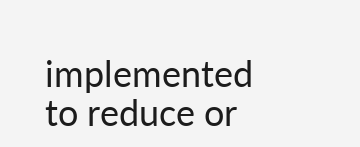implemented to reduce or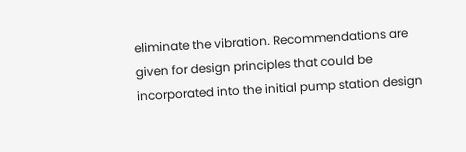eliminate the vibration. Recommendations are given for design principles that could be incorporated into the initial pump station design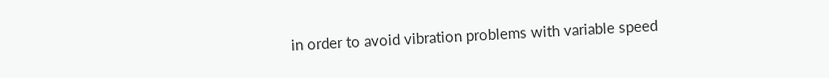in order to avoid vibration problems with variable speed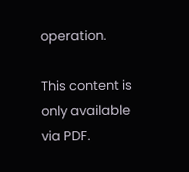operation.

This content is only available via PDF.